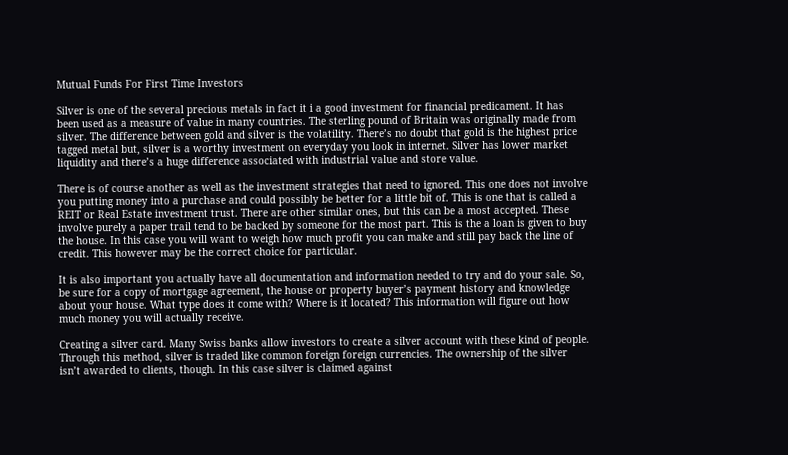Mutual Funds For First Time Investors

Silver is one of the several precious metals in fact it i a good investment for financial predicament. It has been used as a measure of value in many countries. The sterling pound of Britain was originally made from silver. The difference between gold and silver is the volatility. There’s no doubt that gold is the highest price tagged metal but, silver is a worthy investment on everyday you look in internet. Silver has lower market liquidity and there’s a huge difference associated with industrial value and store value.

There is of course another as well as the investment strategies that need to ignored. This one does not involve you putting money into a purchase and could possibly be better for a little bit of. This is one that is called a REIT or Real Estate investment trust. There are other similar ones, but this can be a most accepted. These involve purely a paper trail tend to be backed by someone for the most part. This is the a loan is given to buy the house. In this case you will want to weigh how much profit you can make and still pay back the line of credit. This however may be the correct choice for particular.

It is also important you actually have all documentation and information needed to try and do your sale. So, be sure for a copy of mortgage agreement, the house or property buyer’s payment history and knowledge about your house. What type does it come with? Where is it located? This information will figure out how much money you will actually receive.

Creating a silver card. Many Swiss banks allow investors to create a silver account with these kind of people. Through this method, silver is traded like common foreign foreign currencies. The ownership of the silver isn’t awarded to clients, though. In this case silver is claimed against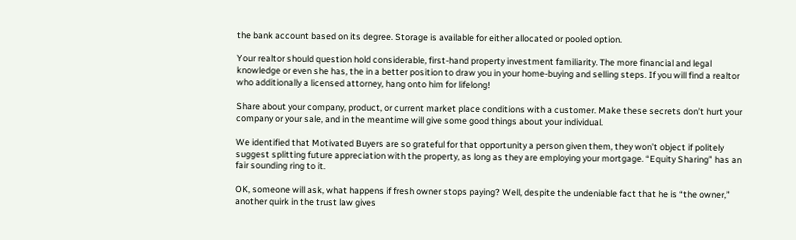the bank account based on its degree. Storage is available for either allocated or pooled option.

Your realtor should question hold considerable, first-hand property investment familiarity. The more financial and legal knowledge or even she has, the in a better position to draw you in your home-buying and selling steps. If you will find a realtor who additionally a licensed attorney, hang onto him for lifelong!

Share about your company, product, or current market place conditions with a customer. Make these secrets don’t hurt your company or your sale, and in the meantime will give some good things about your individual.

We identified that Motivated Buyers are so grateful for that opportunity a person given them, they won’t object if politely suggest splitting future appreciation with the property, as long as they are employing your mortgage. “Equity Sharing” has an fair sounding ring to it.

OK, someone will ask, what happens if fresh owner stops paying? Well, despite the undeniable fact that he is “the owner,” another quirk in the trust law gives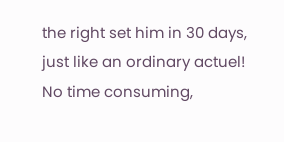the right set him in 30 days, just like an ordinary actuel! No time consuming,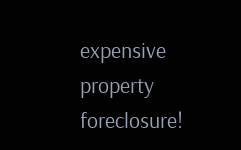expensive property foreclosure!